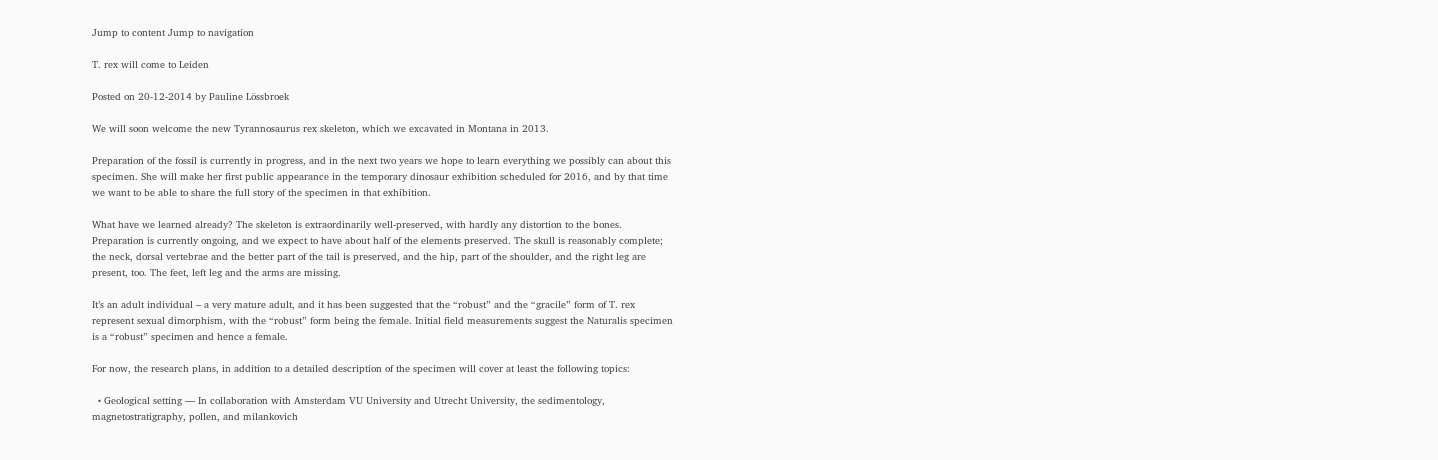Jump to content Jump to navigation

T. rex will come to Leiden

Posted on 20-12-2014 by Pauline Lössbroek

We will soon welcome the new Tyrannosaurus rex skeleton, which we excavated in Montana in 2013.

Preparation of the fossil is currently in progress, and in the next two years we hope to learn everything we possibly can about this specimen. She will make her first public appearance in the temporary dinosaur exhibition scheduled for 2016, and by that time we want to be able to share the full story of the specimen in that exhibition.

What have we learned already? The skeleton is extraordinarily well-preserved, with hardly any distortion to the bones. Preparation is currently ongoing, and we expect to have about half of the elements preserved. The skull is reasonably complete; the neck, dorsal vertebrae and the better part of the tail is preserved, and the hip, part of the shoulder, and the right leg are present, too. The feet, left leg and the arms are missing.

It’s an adult individual – a very mature adult, and it has been suggested that the “robust” and the “gracile” form of T. rex represent sexual dimorphism, with the “robust” form being the female. Initial field measurements suggest the Naturalis specimen is a “robust” specimen and hence a female.

For now, the research plans, in addition to a detailed description of the specimen will cover at least the following topics:

  • Geological setting — In collaboration with Amsterdam VU University and Utrecht University, the sedimentology, magnetostratigraphy, pollen, and milankovich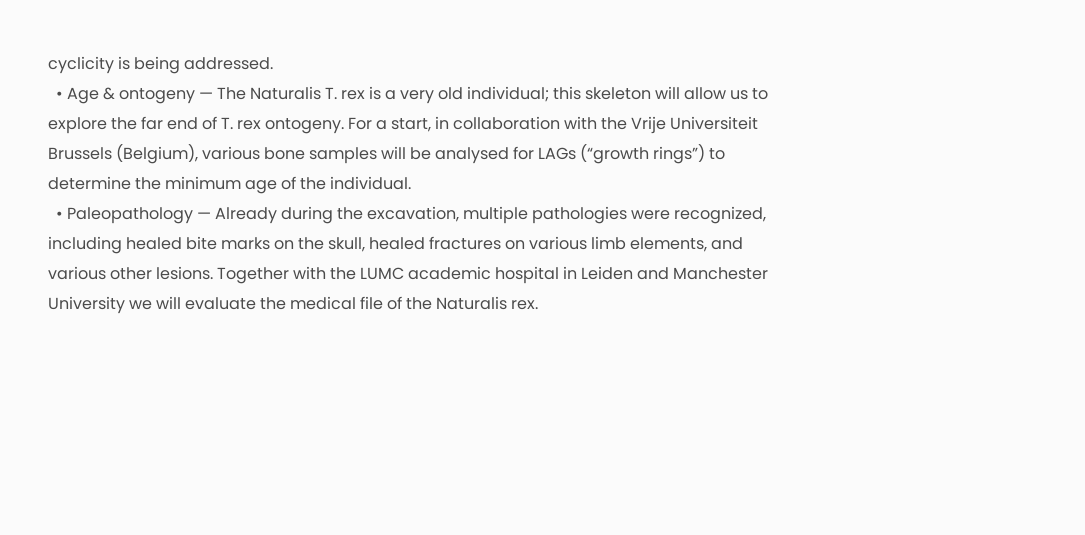cyclicity is being addressed.
  • Age & ontogeny — The Naturalis T. rex is a very old individual; this skeleton will allow us to explore the far end of T. rex ontogeny. For a start, in collaboration with the Vrije Universiteit Brussels (Belgium), various bone samples will be analysed for LAGs (“growth rings”) to determine the minimum age of the individual.
  • Paleopathology — Already during the excavation, multiple pathologies were recognized, including healed bite marks on the skull, healed fractures on various limb elements, and various other lesions. Together with the LUMC academic hospital in Leiden and Manchester University we will evaluate the medical file of the Naturalis rex.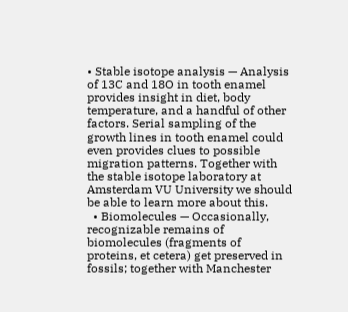• Stable isotope analysis — Analysis of 13C and 18O in tooth enamel provides insight in diet, body temperature, and a handful of other factors. Serial sampling of the growth lines in tooth enamel could even provides clues to possible migration patterns. Together with the stable isotope laboratory at Amsterdam VU University we should be able to learn more about this.
  • Biomolecules — Occasionally, recognizable remains of biomolecules (fragments of proteins, et cetera) get preserved in fossils; together with Manchester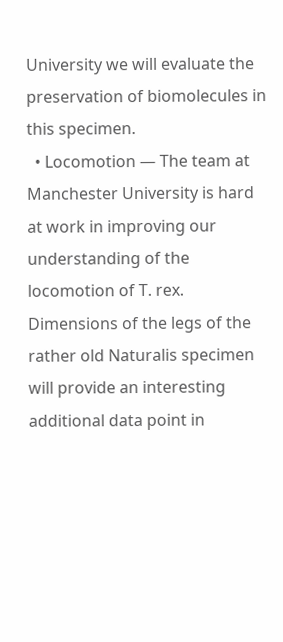University we will evaluate the preservation of biomolecules in this specimen.
  • Locomotion — The team at Manchester University is hard at work in improving our understanding of the locomotion of T. rex. Dimensions of the legs of the rather old Naturalis specimen will provide an interesting additional data point in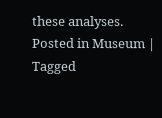these analyses.
Posted in Museum | Tagged